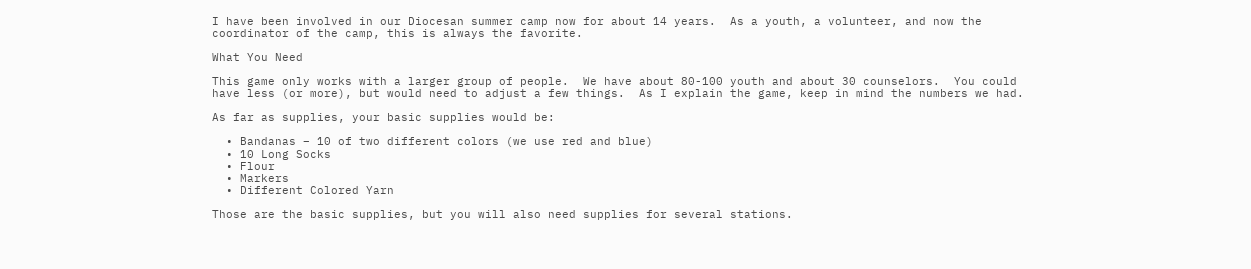I have been involved in our Diocesan summer camp now for about 14 years.  As a youth, a volunteer, and now the coordinator of the camp, this is always the favorite.

What You Need

This game only works with a larger group of people.  We have about 80-100 youth and about 30 counselors.  You could have less (or more), but would need to adjust a few things.  As I explain the game, keep in mind the numbers we had.

As far as supplies, your basic supplies would be:

  • Bandanas – 10 of two different colors (we use red and blue)
  • 10 Long Socks
  • Flour
  • Markers
  • Different Colored Yarn

Those are the basic supplies, but you will also need supplies for several stations.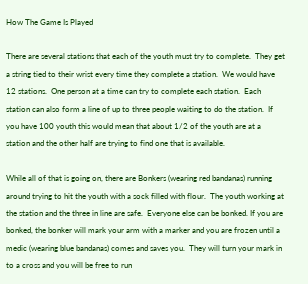How The Game Is Played

There are several stations that each of the youth must try to complete.  They get a string tied to their wrist every time they complete a station.  We would have 12 stations.  One person at a time can try to complete each station.  Each station can also form a line of up to three people waiting to do the station.  If you have 100 youth this would mean that about 1/2 of the youth are at a station and the other half are trying to find one that is available.

While all of that is going on, there are Bonkers (wearing red bandanas) running around trying to hit the youth with a sock filled with flour.  The youth working at the station and the three in line are safe.  Everyone else can be bonked. If you are bonked, the bonker will mark your arm with a marker and you are frozen until a medic (wearing blue bandanas) comes and saves you.  They will turn your mark in to a cross and you will be free to run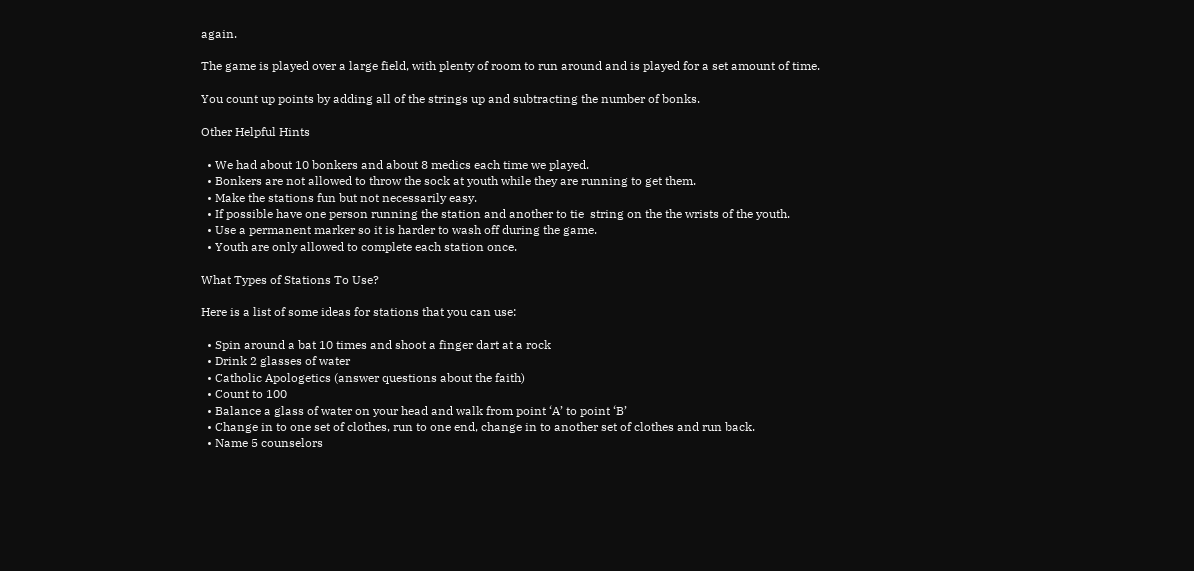again.

The game is played over a large field, with plenty of room to run around and is played for a set amount of time.

You count up points by adding all of the strings up and subtracting the number of bonks.

Other Helpful Hints

  • We had about 10 bonkers and about 8 medics each time we played.
  • Bonkers are not allowed to throw the sock at youth while they are running to get them.
  • Make the stations fun but not necessarily easy.
  • If possible have one person running the station and another to tie  string on the the wrists of the youth.
  • Use a permanent marker so it is harder to wash off during the game.
  • Youth are only allowed to complete each station once.

What Types of Stations To Use?

Here is a list of some ideas for stations that you can use:

  • Spin around a bat 10 times and shoot a finger dart at a rock
  • Drink 2 glasses of water
  • Catholic Apologetics (answer questions about the faith)
  • Count to 100
  • Balance a glass of water on your head and walk from point ‘A’ to point ‘B’
  • Change in to one set of clothes, run to one end, change in to another set of clothes and run back.
  • Name 5 counselors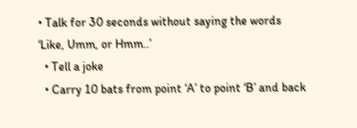• Talk for 30 seconds without saying the words ‘Like, Umm, or Hmm..’
  • Tell a joke
  • Carry 10 bats from point ‘A’ to point ‘B’ and back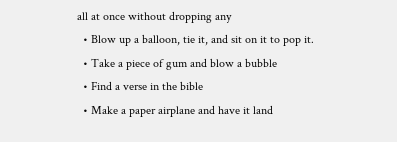all at once without dropping any
  • Blow up a balloon, tie it, and sit on it to pop it.
  • Take a piece of gum and blow a bubble
  • Find a verse in the bible
  • Make a paper airplane and have it land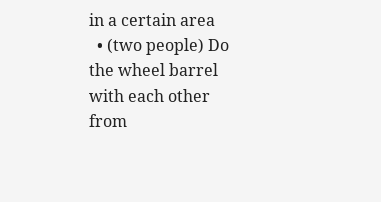in a certain area
  • (two people) Do the wheel barrel with each other from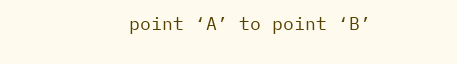point ‘A’ to point ‘B’